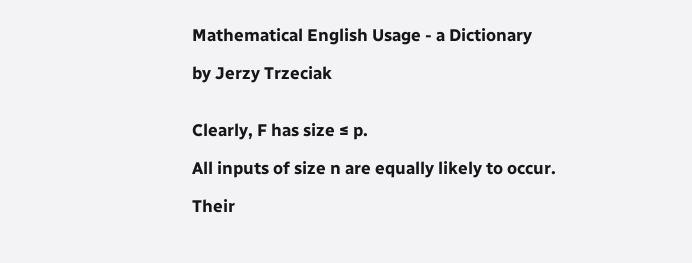Mathematical English Usage - a Dictionary

by Jerzy Trzeciak


Clearly, F has size ≤ p.

All inputs of size n are equally likely to occur.

Their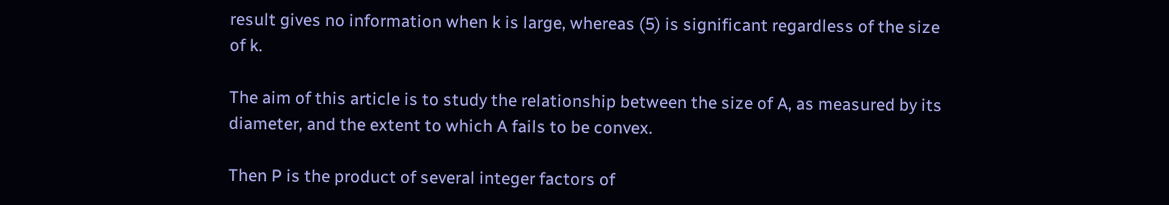result gives no information when k is large, whereas (5) is significant regardless of the size of k.

The aim of this article is to study the relationship between the size of A, as measured by its diameter, and the extent to which A fails to be convex.

Then P is the product of several integer factors of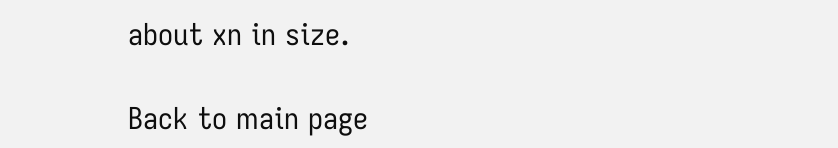about xn in size.

Back to main page